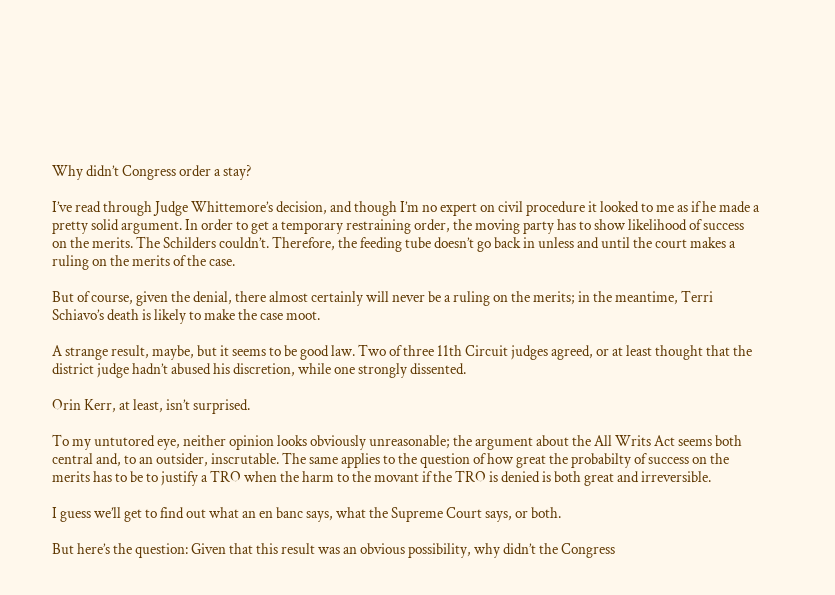Why didn’t Congress order a stay?

I’ve read through Judge Whittemore’s decision, and though I’m no expert on civil procedure it looked to me as if he made a pretty solid argument. In order to get a temporary restraining order, the moving party has to show likelihood of success on the merits. The Schilders couldn’t. Therefore, the feeding tube doesn’t go back in unless and until the court makes a ruling on the merits of the case.

But of course, given the denial, there almost certainly will never be a ruling on the merits; in the meantime, Terri Schiavo’s death is likely to make the case moot.

A strange result, maybe, but it seems to be good law. Two of three 11th Circuit judges agreed, or at least thought that the district judge hadn’t abused his discretion, while one strongly dissented.

Orin Kerr, at least, isn’t surprised.

To my untutored eye, neither opinion looks obviously unreasonable; the argument about the All Writs Act seems both central and, to an outsider, inscrutable. The same applies to the question of how great the probabilty of success on the merits has to be to justify a TRO when the harm to the movant if the TRO is denied is both great and irreversible.

I guess we’ll get to find out what an en banc says, what the Supreme Court says, or both.

But here’s the question: Given that this result was an obvious possibility, why didn’t the Congress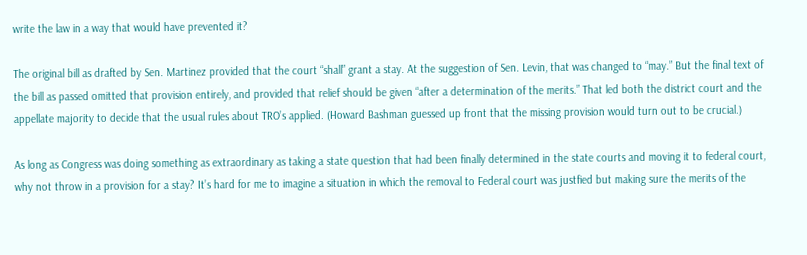write the law in a way that would have prevented it?

The original bill as drafted by Sen. Martinez provided that the court “shall” grant a stay. At the suggestion of Sen. Levin, that was changed to “may.” But the final text of the bill as passed omitted that provision entirely, and provided that relief should be given “after a determination of the merits.” That led both the district court and the appellate majority to decide that the usual rules about TRO’s applied. (Howard Bashman guessed up front that the missing provision would turn out to be crucial.)

As long as Congress was doing something as extraordinary as taking a state question that had been finally determined in the state courts and moving it to federal court, why not throw in a provision for a stay? It’s hard for me to imagine a situation in which the removal to Federal court was justfied but making sure the merits of the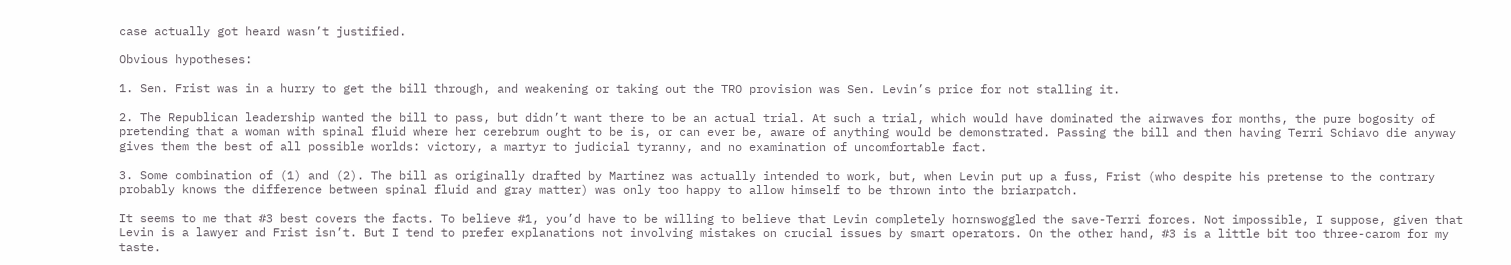case actually got heard wasn’t justified.

Obvious hypotheses:

1. Sen. Frist was in a hurry to get the bill through, and weakening or taking out the TRO provision was Sen. Levin’s price for not stalling it.

2. The Republican leadership wanted the bill to pass, but didn’t want there to be an actual trial. At such a trial, which would have dominated the airwaves for months, the pure bogosity of pretending that a woman with spinal fluid where her cerebrum ought to be is, or can ever be, aware of anything would be demonstrated. Passing the bill and then having Terri Schiavo die anyway gives them the best of all possible worlds: victory, a martyr to judicial tyranny, and no examination of uncomfortable fact.

3. Some combination of (1) and (2). The bill as originally drafted by Martinez was actually intended to work, but, when Levin put up a fuss, Frist (who despite his pretense to the contrary probably knows the difference between spinal fluid and gray matter) was only too happy to allow himself to be thrown into the briarpatch.

It seems to me that #3 best covers the facts. To believe #1, you’d have to be willing to believe that Levin completely hornswoggled the save-Terri forces. Not impossible, I suppose, given that Levin is a lawyer and Frist isn’t. But I tend to prefer explanations not involving mistakes on crucial issues by smart operators. On the other hand, #3 is a little bit too three-carom for my taste.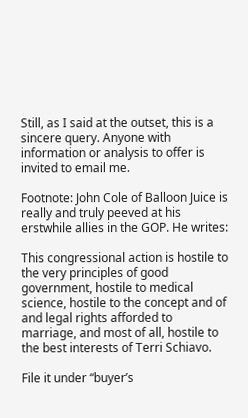Still, as I said at the outset, this is a sincere query. Anyone with information or analysis to offer is invited to email me.

Footnote: John Cole of Balloon Juice is really and truly peeved at his erstwhile allies in the GOP. He writes:

This congressional action is hostile to the very principles of good government, hostile to medical science, hostile to the concept and of and legal rights afforded to marriage, and most of all, hostile to the best interests of Terri Schiavo.

File it under “buyer’s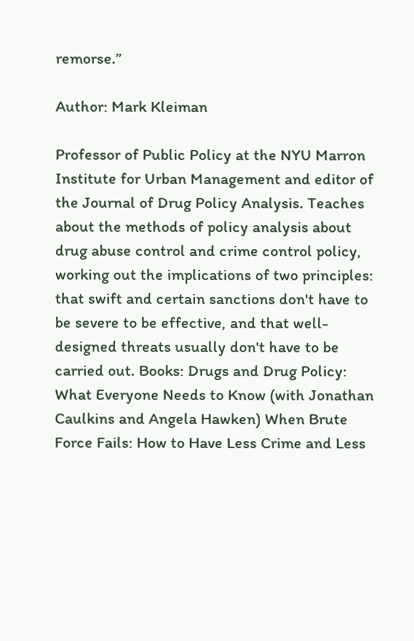remorse.”

Author: Mark Kleiman

Professor of Public Policy at the NYU Marron Institute for Urban Management and editor of the Journal of Drug Policy Analysis. Teaches about the methods of policy analysis about drug abuse control and crime control policy, working out the implications of two principles: that swift and certain sanctions don't have to be severe to be effective, and that well-designed threats usually don't have to be carried out. Books: Drugs and Drug Policy: What Everyone Needs to Know (with Jonathan Caulkins and Angela Hawken) When Brute Force Fails: How to Have Less Crime and Less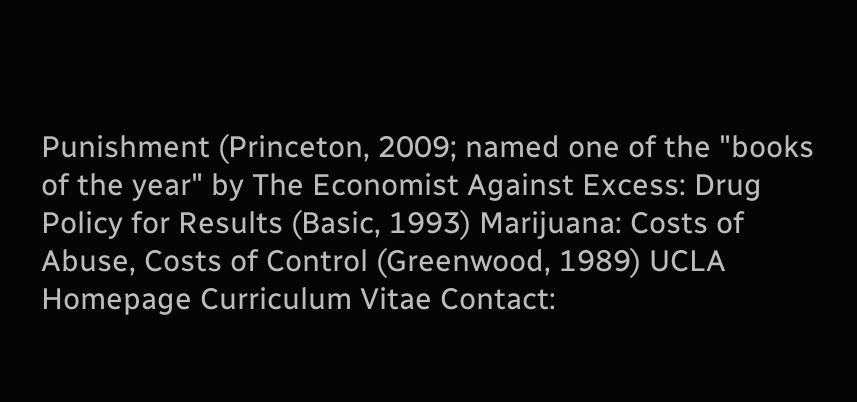Punishment (Princeton, 2009; named one of the "books of the year" by The Economist Against Excess: Drug Policy for Results (Basic, 1993) Marijuana: Costs of Abuse, Costs of Control (Greenwood, 1989) UCLA Homepage Curriculum Vitae Contact: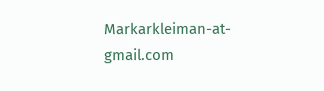Markarkleiman-at-gmail.com